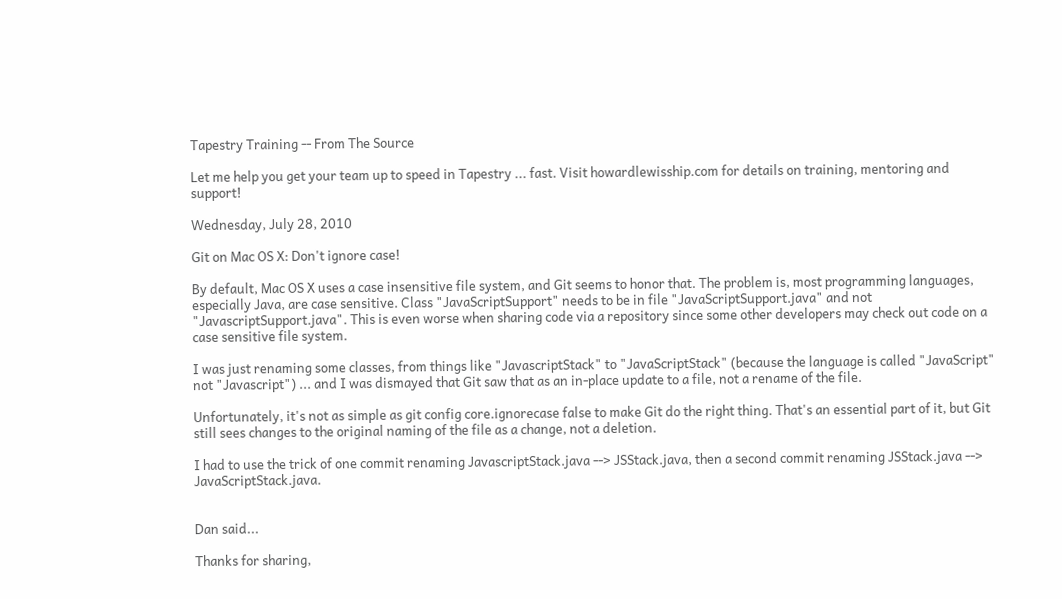Tapestry Training -- From The Source

Let me help you get your team up to speed in Tapestry ... fast. Visit howardlewisship.com for details on training, mentoring and support!

Wednesday, July 28, 2010

Git on Mac OS X: Don't ignore case!

By default, Mac OS X uses a case insensitive file system, and Git seems to honor that. The problem is, most programming languages, especially Java, are case sensitive. Class "JavaScriptSupport" needs to be in file "JavaScriptSupport.java" and not "JavascriptSupport.java". This is even worse when sharing code via a repository since some other developers may check out code on a case sensitive file system.

I was just renaming some classes, from things like "JavascriptStack" to "JavaScriptStack" (because the language is called "JavaScript" not "Javascript") ... and I was dismayed that Git saw that as an in-place update to a file, not a rename of the file.

Unfortunately, it's not as simple as git config core.ignorecase false to make Git do the right thing. That's an essential part of it, but Git still sees changes to the original naming of the file as a change, not a deletion.

I had to use the trick of one commit renaming JavascriptStack.java --> JSStack.java, then a second commit renaming JSStack.java --> JavaScriptStack.java.


Dan said...

Thanks for sharing,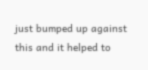just bumped up against this and it helped to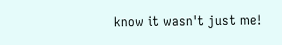know it wasn't just me!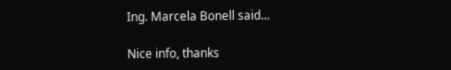Ing. Marcela Bonell said...

Nice info, thanks